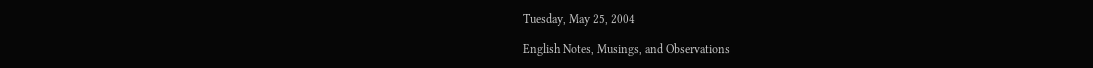Tuesday, May 25, 2004

English Notes, Musings, and Observations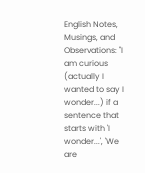English Notes, Musings, and Observations: "I am curious (actually I wanted to say I wonder...) if a sentence that starts with 'I wonder...', 'We are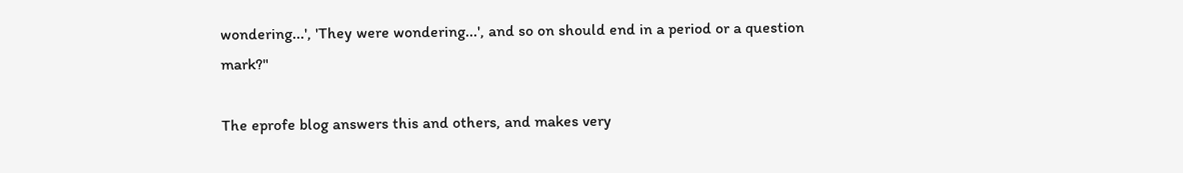wondering...', 'They were wondering...', and so on should end in a period or a question mark?"

The eprofe blog answers this and others, and makes very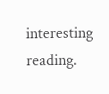interesting reading.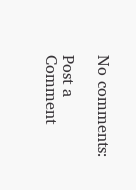No comments:

Post a Comment